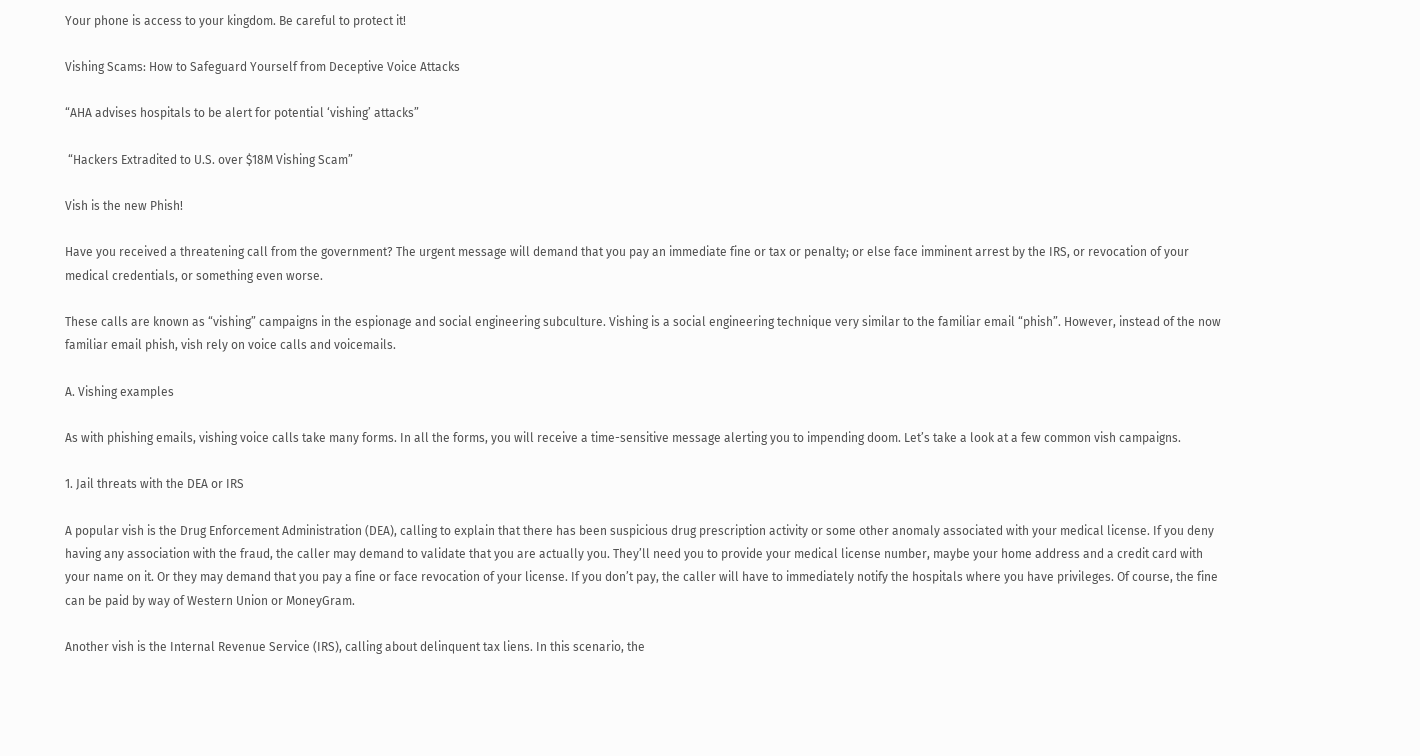Your phone is access to your kingdom. Be careful to protect it!

Vishing Scams: How to Safeguard Yourself from Deceptive Voice Attacks

“AHA advises hospitals to be alert for potential ‘vishing’ attacks”

 “Hackers Extradited to U.S. over $18M Vishing Scam”

Vish is the new Phish!

Have you received a threatening call from the government? The urgent message will demand that you pay an immediate fine or tax or penalty; or else face imminent arrest by the IRS, or revocation of your medical credentials, or something even worse.

These calls are known as “vishing” campaigns in the espionage and social engineering subculture. Vishing is a social engineering technique very similar to the familiar email “phish”. However, instead of the now familiar email phish, vish rely on voice calls and voicemails.

A. Vishing examples

As with phishing emails, vishing voice calls take many forms. In all the forms, you will receive a time-sensitive message alerting you to impending doom. Let’s take a look at a few common vish campaigns.

1. Jail threats with the DEA or IRS

A popular vish is the Drug Enforcement Administration (DEA), calling to explain that there has been suspicious drug prescription activity or some other anomaly associated with your medical license. If you deny having any association with the fraud, the caller may demand to validate that you are actually you. They’ll need you to provide your medical license number, maybe your home address and a credit card with your name on it. Or they may demand that you pay a fine or face revocation of your license. If you don’t pay, the caller will have to immediately notify the hospitals where you have privileges. Of course, the fine can be paid by way of Western Union or MoneyGram.

Another vish is the Internal Revenue Service (IRS), calling about delinquent tax liens. In this scenario, the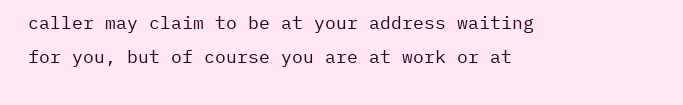caller may claim to be at your address waiting for you, but of course you are at work or at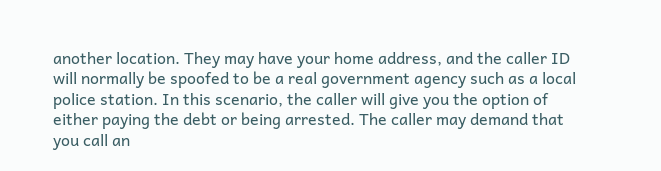another location. They may have your home address, and the caller ID will normally be spoofed to be a real government agency such as a local police station. In this scenario, the caller will give you the option of either paying the debt or being arrested. The caller may demand that you call an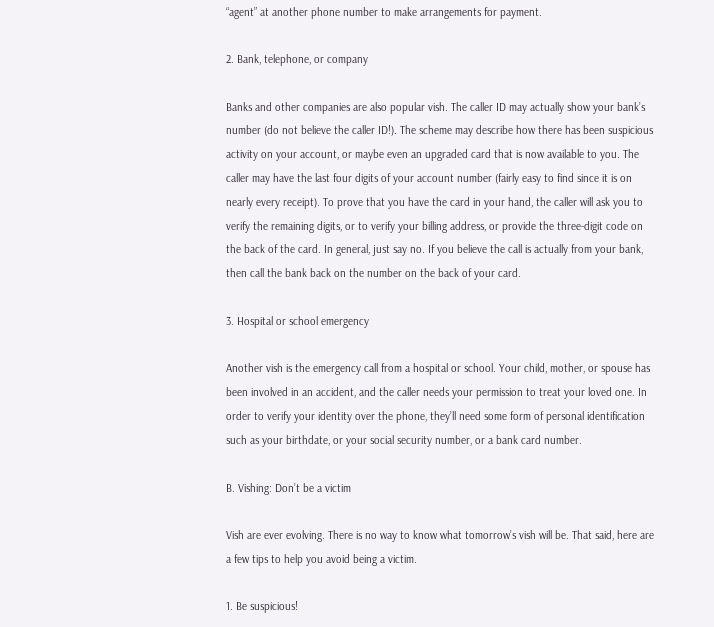“agent” at another phone number to make arrangements for payment.

2. Bank, telephone, or company

Banks and other companies are also popular vish. The caller ID may actually show your bank’s number (do not believe the caller ID!). The scheme may describe how there has been suspicious activity on your account, or maybe even an upgraded card that is now available to you. The caller may have the last four digits of your account number (fairly easy to find since it is on nearly every receipt). To prove that you have the card in your hand, the caller will ask you to verify the remaining digits, or to verify your billing address, or provide the three-digit code on the back of the card. In general, just say no. If you believe the call is actually from your bank, then call the bank back on the number on the back of your card.

3. Hospital or school emergency

Another vish is the emergency call from a hospital or school. Your child, mother, or spouse has been involved in an accident, and the caller needs your permission to treat your loved one. In order to verify your identity over the phone, they’ll need some form of personal identification such as your birthdate, or your social security number, or a bank card number.

B. Vishing: Don’t be a victim

Vish are ever evolving. There is no way to know what tomorrow’s vish will be. That said, here are a few tips to help you avoid being a victim.

1. Be suspicious!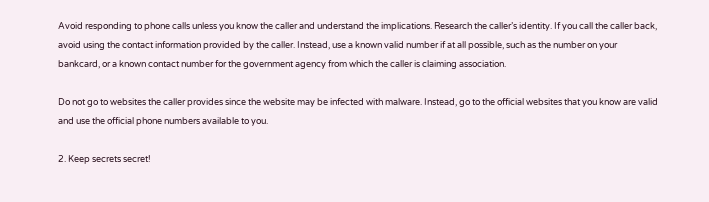Avoid responding to phone calls unless you know the caller and understand the implications. Research the caller’s identity. If you call the caller back, avoid using the contact information provided by the caller. Instead, use a known valid number if at all possible, such as the number on your bankcard, or a known contact number for the government agency from which the caller is claiming association.

Do not go to websites the caller provides since the website may be infected with malware. Instead, go to the official websites that you know are valid and use the official phone numbers available to you.

2. Keep secrets secret!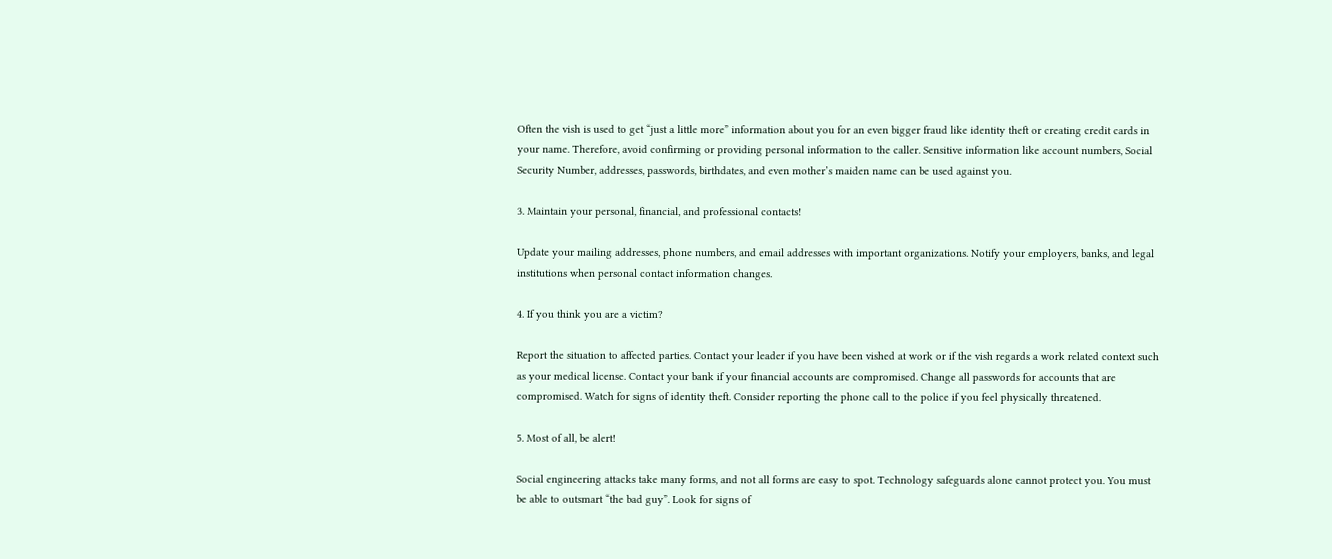Often the vish is used to get “just a little more” information about you for an even bigger fraud like identity theft or creating credit cards in your name. Therefore, avoid confirming or providing personal information to the caller. Sensitive information like account numbers, Social Security Number, addresses, passwords, birthdates, and even mother’s maiden name can be used against you.

3. Maintain your personal, financial, and professional contacts!

Update your mailing addresses, phone numbers, and email addresses with important organizations. Notify your employers, banks, and legal institutions when personal contact information changes.

4. If you think you are a victim?

Report the situation to affected parties. Contact your leader if you have been vished at work or if the vish regards a work related context such as your medical license. Contact your bank if your financial accounts are compromised. Change all passwords for accounts that are compromised. Watch for signs of identity theft. Consider reporting the phone call to the police if you feel physically threatened.

5. Most of all, be alert!

Social engineering attacks take many forms, and not all forms are easy to spot. Technology safeguards alone cannot protect you. You must be able to outsmart “the bad guy”. Look for signs of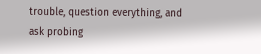trouble, question everything, and ask probing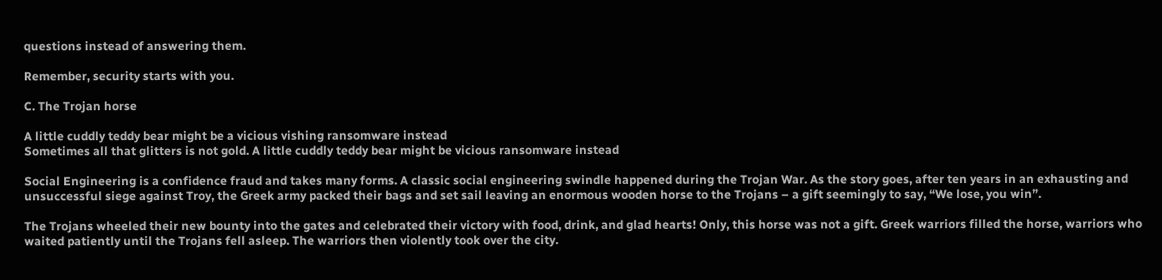questions instead of answering them.

Remember, security starts with you.

C. The Trojan horse

A little cuddly teddy bear might be a vicious vishing ransomware instead
Sometimes all that glitters is not gold. A little cuddly teddy bear might be vicious ransomware instead

Social Engineering is a confidence fraud and takes many forms. A classic social engineering swindle happened during the Trojan War. As the story goes, after ten years in an exhausting and unsuccessful siege against Troy, the Greek army packed their bags and set sail leaving an enormous wooden horse to the Trojans – a gift seemingly to say, “We lose, you win”.

The Trojans wheeled their new bounty into the gates and celebrated their victory with food, drink, and glad hearts! Only, this horse was not a gift. Greek warriors filled the horse, warriors who waited patiently until the Trojans fell asleep. The warriors then violently took over the city.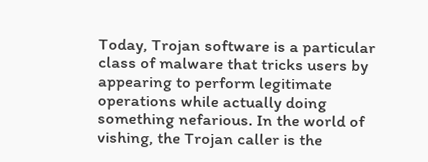Today, Trojan software is a particular class of malware that tricks users by appearing to perform legitimate operations while actually doing something nefarious. In the world of vishing, the Trojan caller is the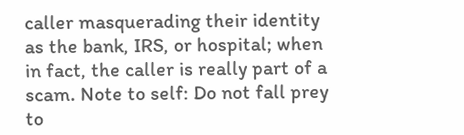caller masquerading their identity as the bank, IRS, or hospital; when in fact, the caller is really part of a scam. Note to self: Do not fall prey to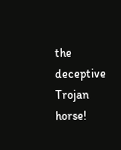the deceptive Trojan horse!